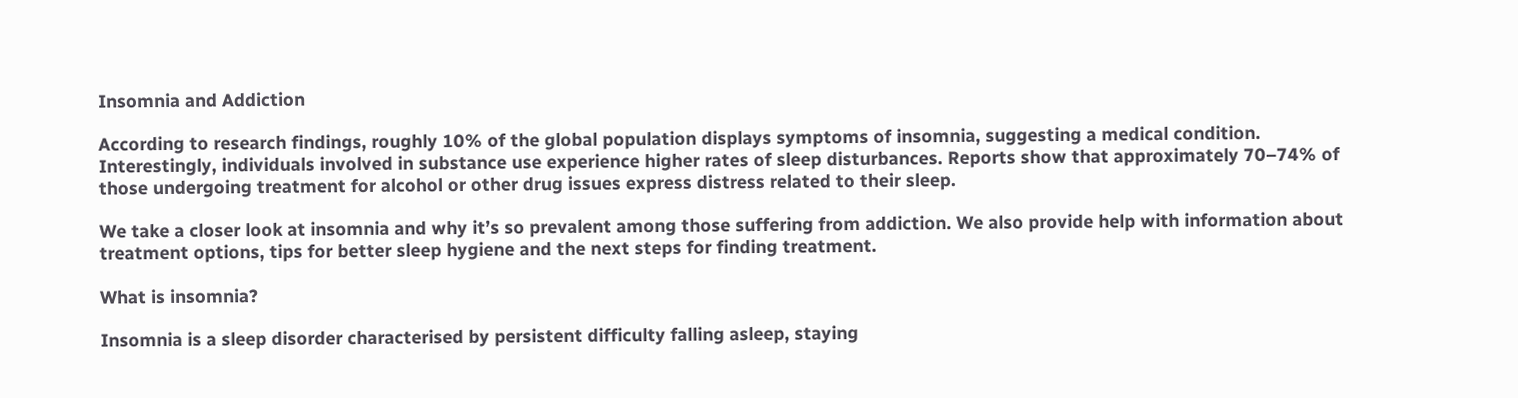Insomnia and Addiction

According to research findings, roughly 10% of the global population displays symptoms of insomnia, suggesting a medical condition. Interestingly, individuals involved in substance use experience higher rates of sleep disturbances. Reports show that approximately 70–74% of those undergoing treatment for alcohol or other drug issues express distress related to their sleep.

We take a closer look at insomnia and why it’s so prevalent among those suffering from addiction. We also provide help with information about treatment options, tips for better sleep hygiene and the next steps for finding treatment.

What is insomnia?

Insomnia is a sleep disorder characterised by persistent difficulty falling asleep, staying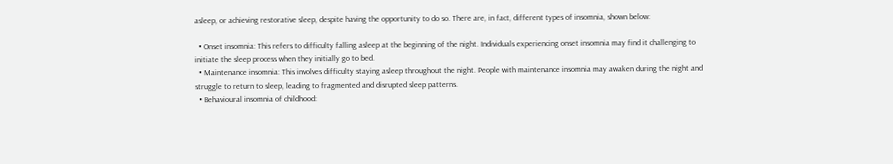asleep, or achieving restorative sleep, despite having the opportunity to do so. There are, in fact, different types of insomnia, shown below:

  • Onset insomnia: This refers to difficulty falling asleep at the beginning of the night. Individuals experiencing onset insomnia may find it challenging to initiate the sleep process when they initially go to bed.
  • Maintenance insomnia: This involves difficulty staying asleep throughout the night. People with maintenance insomnia may awaken during the night and struggle to return to sleep, leading to fragmented and disrupted sleep patterns.
  • Behavioural insomnia of childhood: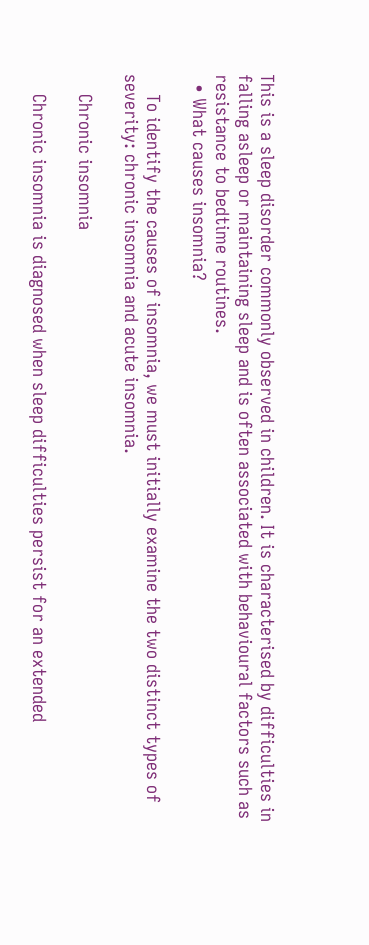This is a sleep disorder commonly observed in children. It is characterised by difficulties in falling asleep or maintaining sleep and is often associated with behavioural factors such as resistance to bedtime routines.
  • What causes insomnia?

    To identify the causes of insomnia, we must initially examine the two distinct types of severity: chronic insomnia and acute insomnia.

    Chronic insomnia

    Chronic insomnia is diagnosed when sleep difficulties persist for an extended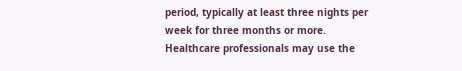period, typically at least three nights per week for three months or more. Healthcare professionals may use the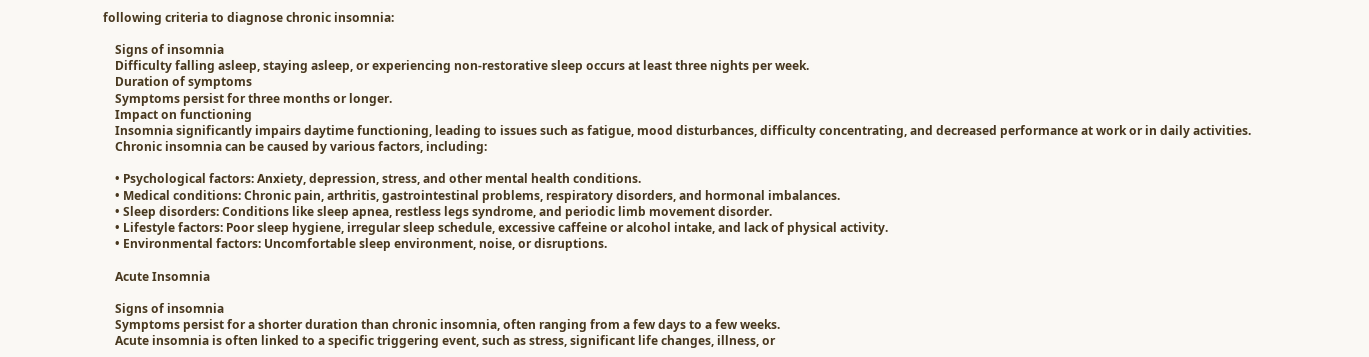following criteria to diagnose chronic insomnia:

    Signs of insomnia
    Difficulty falling asleep, staying asleep, or experiencing non-restorative sleep occurs at least three nights per week.
    Duration of symptoms
    Symptoms persist for three months or longer.
    Impact on functioning
    Insomnia significantly impairs daytime functioning, leading to issues such as fatigue, mood disturbances, difficulty concentrating, and decreased performance at work or in daily activities.
    Chronic insomnia can be caused by various factors, including:

    • Psychological factors: Anxiety, depression, stress, and other mental health conditions.
    • Medical conditions: Chronic pain, arthritis, gastrointestinal problems, respiratory disorders, and hormonal imbalances.
    • Sleep disorders: Conditions like sleep apnea, restless legs syndrome, and periodic limb movement disorder.
    • Lifestyle factors: Poor sleep hygiene, irregular sleep schedule, excessive caffeine or alcohol intake, and lack of physical activity.
    • Environmental factors: Uncomfortable sleep environment, noise, or disruptions.

    Acute Insomnia

    Signs of insomnia
    Symptoms persist for a shorter duration than chronic insomnia, often ranging from a few days to a few weeks.
    Acute insomnia is often linked to a specific triggering event, such as stress, significant life changes, illness, or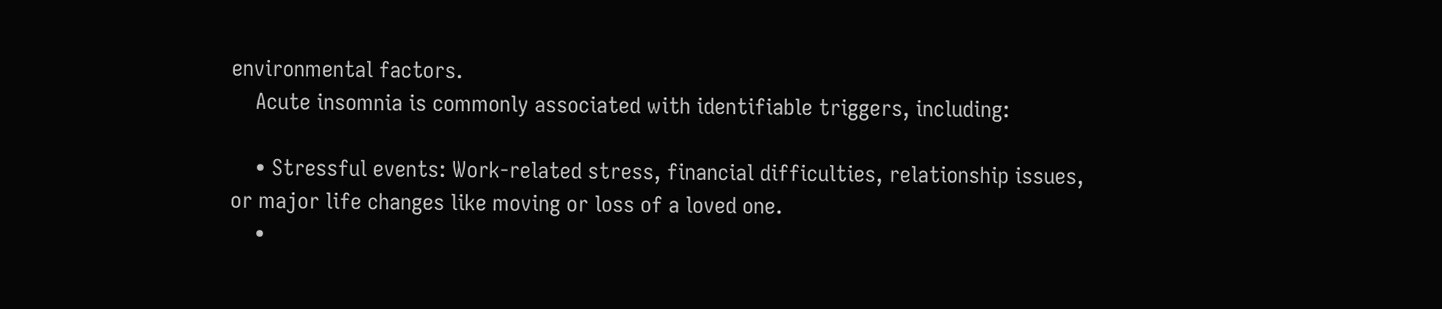environmental factors.
    Acute insomnia is commonly associated with identifiable triggers, including:

    • Stressful events: Work-related stress, financial difficulties, relationship issues, or major life changes like moving or loss of a loved one.
    •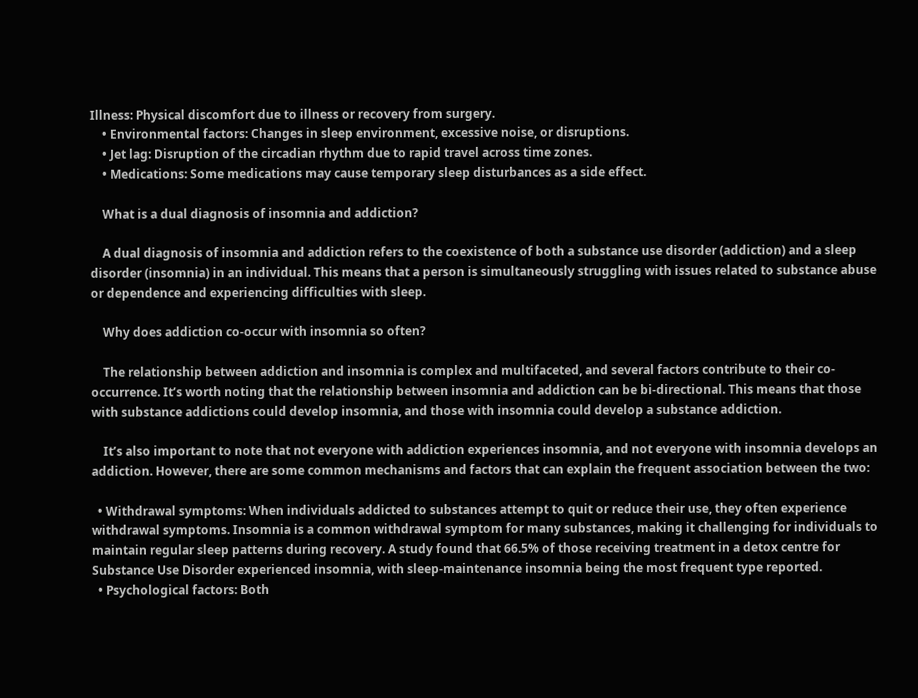Illness: Physical discomfort due to illness or recovery from surgery.
    • Environmental factors: Changes in sleep environment, excessive noise, or disruptions.
    • Jet lag: Disruption of the circadian rhythm due to rapid travel across time zones.
    • Medications: Some medications may cause temporary sleep disturbances as a side effect.

    What is a dual diagnosis of insomnia and addiction?

    A dual diagnosis of insomnia and addiction refers to the coexistence of both a substance use disorder (addiction) and a sleep disorder (insomnia) in an individual. This means that a person is simultaneously struggling with issues related to substance abuse or dependence and experiencing difficulties with sleep.

    Why does addiction co-occur with insomnia so often?

    The relationship between addiction and insomnia is complex and multifaceted, and several factors contribute to their co-occurrence. It’s worth noting that the relationship between insomnia and addiction can be bi-directional. This means that those with substance addictions could develop insomnia, and those with insomnia could develop a substance addiction.

    It’s also important to note that not everyone with addiction experiences insomnia, and not everyone with insomnia develops an addiction. However, there are some common mechanisms and factors that can explain the frequent association between the two:

  • Withdrawal symptoms: When individuals addicted to substances attempt to quit or reduce their use, they often experience withdrawal symptoms. Insomnia is a common withdrawal symptom for many substances, making it challenging for individuals to maintain regular sleep patterns during recovery. A study found that 66.5% of those receiving treatment in a detox centre for Substance Use Disorder experienced insomnia, with sleep-maintenance insomnia being the most frequent type reported.
  • Psychological factors: Both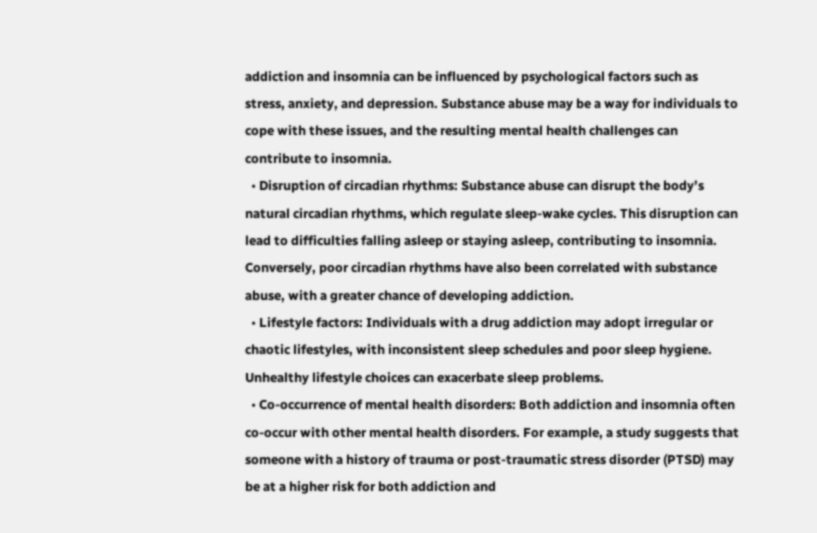addiction and insomnia can be influenced by psychological factors such as stress, anxiety, and depression. Substance abuse may be a way for individuals to cope with these issues, and the resulting mental health challenges can contribute to insomnia.
  • Disruption of circadian rhythms: Substance abuse can disrupt the body’s natural circadian rhythms, which regulate sleep-wake cycles. This disruption can lead to difficulties falling asleep or staying asleep, contributing to insomnia. Conversely, poor circadian rhythms have also been correlated with substance abuse, with a greater chance of developing addiction.
  • Lifestyle factors: Individuals with a drug addiction may adopt irregular or chaotic lifestyles, with inconsistent sleep schedules and poor sleep hygiene. Unhealthy lifestyle choices can exacerbate sleep problems.
  • Co-occurrence of mental health disorders: Both addiction and insomnia often co-occur with other mental health disorders. For example, a study suggests that someone with a history of trauma or post-traumatic stress disorder (PTSD) may be at a higher risk for both addiction and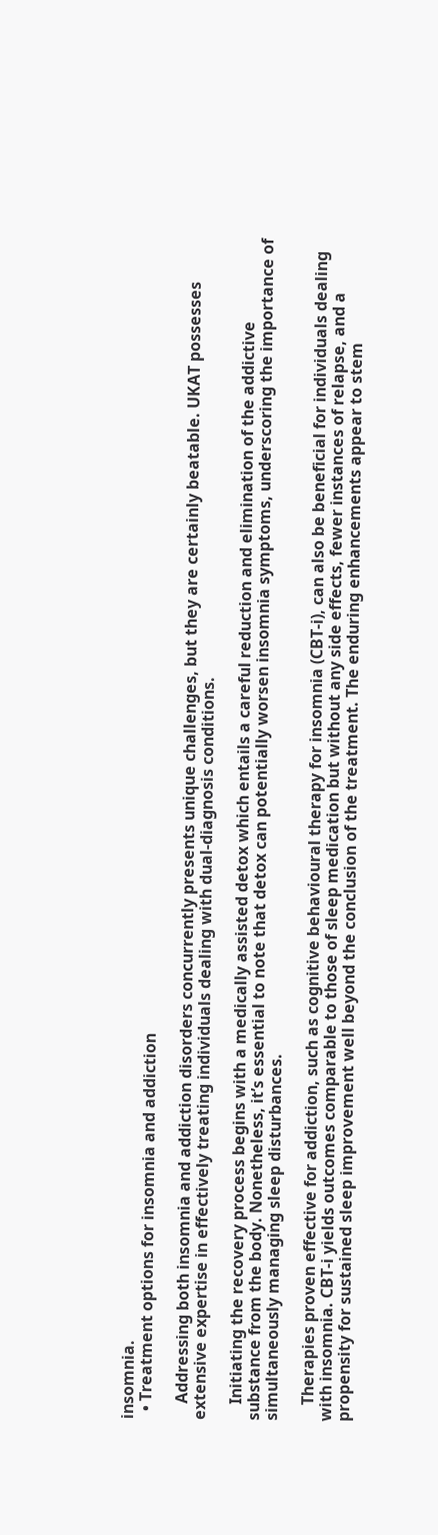insomnia.
  • Treatment options for insomnia and addiction

    Addressing both insomnia and addiction disorders concurrently presents unique challenges, but they are certainly beatable. UKAT possesses extensive expertise in effectively treating individuals dealing with dual-diagnosis conditions.

    Initiating the recovery process begins with a medically assisted detox which entails a careful reduction and elimination of the addictive substance from the body. Nonetheless, it’s essential to note that detox can potentially worsen insomnia symptoms, underscoring the importance of simultaneously managing sleep disturbances.

    Therapies proven effective for addiction, such as cognitive behavioural therapy for insomnia (CBT-i), can also be beneficial for individuals dealing with insomnia. CBT-i yields outcomes comparable to those of sleep medication but without any side effects, fewer instances of relapse, and a propensity for sustained sleep improvement well beyond the conclusion of the treatment. The enduring enhancements appear to stem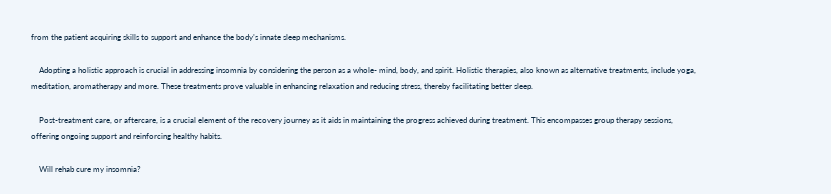from the patient acquiring skills to support and enhance the body’s innate sleep mechanisms.

    Adopting a holistic approach is crucial in addressing insomnia by considering the person as a whole- mind, body, and spirit. Holistic therapies, also known as alternative treatments, include yoga, meditation, aromatherapy and more. These treatments prove valuable in enhancing relaxation and reducing stress, thereby facilitating better sleep.

    Post-treatment care, or aftercare, is a crucial element of the recovery journey as it aids in maintaining the progress achieved during treatment. This encompasses group therapy sessions, offering ongoing support and reinforcing healthy habits.

    Will rehab cure my insomnia?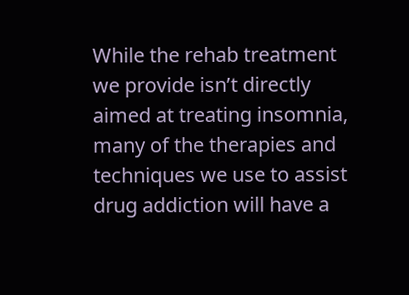While the rehab treatment we provide isn’t directly aimed at treating insomnia, many of the therapies and techniques we use to assist drug addiction will have a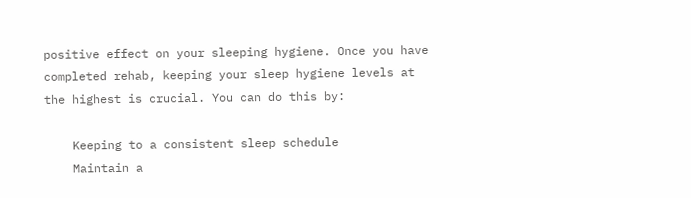positive effect on your sleeping hygiene. Once you have completed rehab, keeping your sleep hygiene levels at the highest is crucial. You can do this by:

    Keeping to a consistent sleep schedule
    Maintain a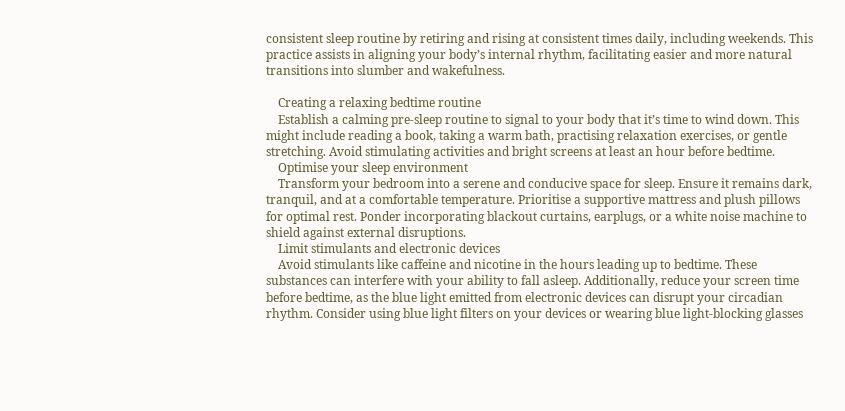consistent sleep routine by retiring and rising at consistent times daily, including weekends. This practice assists in aligning your body’s internal rhythm, facilitating easier and more natural transitions into slumber and wakefulness.

    Creating a relaxing bedtime routine
    Establish a calming pre-sleep routine to signal to your body that it’s time to wind down. This might include reading a book, taking a warm bath, practising relaxation exercises, or gentle stretching. Avoid stimulating activities and bright screens at least an hour before bedtime.
    Optimise your sleep environment
    Transform your bedroom into a serene and conducive space for sleep. Ensure it remains dark, tranquil, and at a comfortable temperature. Prioritise a supportive mattress and plush pillows for optimal rest. Ponder incorporating blackout curtains, earplugs, or a white noise machine to shield against external disruptions.
    Limit stimulants and electronic devices
    Avoid stimulants like caffeine and nicotine in the hours leading up to bedtime. These substances can interfere with your ability to fall asleep. Additionally, reduce your screen time before bedtime, as the blue light emitted from electronic devices can disrupt your circadian rhythm. Consider using blue light filters on your devices or wearing blue light-blocking glasses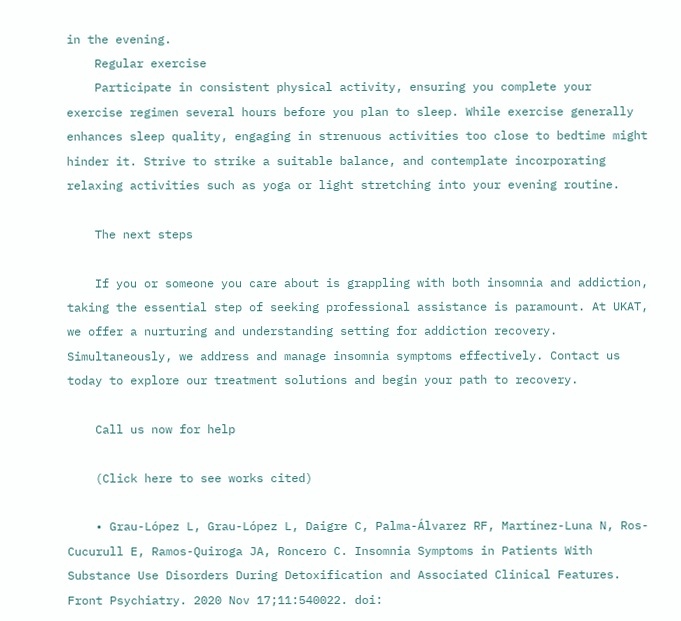in the evening.
    Regular exercise
    Participate in consistent physical activity, ensuring you complete your exercise regimen several hours before you plan to sleep. While exercise generally enhances sleep quality, engaging in strenuous activities too close to bedtime might hinder it. Strive to strike a suitable balance, and contemplate incorporating relaxing activities such as yoga or light stretching into your evening routine.

    The next steps

    If you or someone you care about is grappling with both insomnia and addiction, taking the essential step of seeking professional assistance is paramount. At UKAT, we offer a nurturing and understanding setting for addiction recovery. Simultaneously, we address and manage insomnia symptoms effectively. Contact us today to explore our treatment solutions and begin your path to recovery.

    Call us now for help

    (Click here to see works cited)

    • Grau-López L, Grau-López L, Daigre C, Palma-Álvarez RF, Martínez-Luna N, Ros-Cucurull E, Ramos-Quiroga JA, Roncero C. Insomnia Symptoms in Patients With Substance Use Disorders During Detoxification and Associated Clinical Features. Front Psychiatry. 2020 Nov 17;11:540022. doi: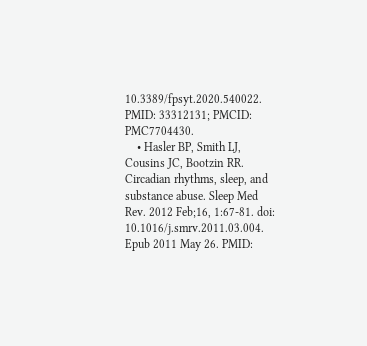10.3389/fpsyt.2020.540022. PMID: 33312131; PMCID: PMC7704430.
    • Hasler BP, Smith LJ, Cousins JC, Bootzin RR. Circadian rhythms, sleep, and substance abuse. Sleep Med Rev. 2012 Feb;16, 1:67-81. doi: 10.1016/j.smrv.2011.03.004. Epub 2011 May 26. PMID: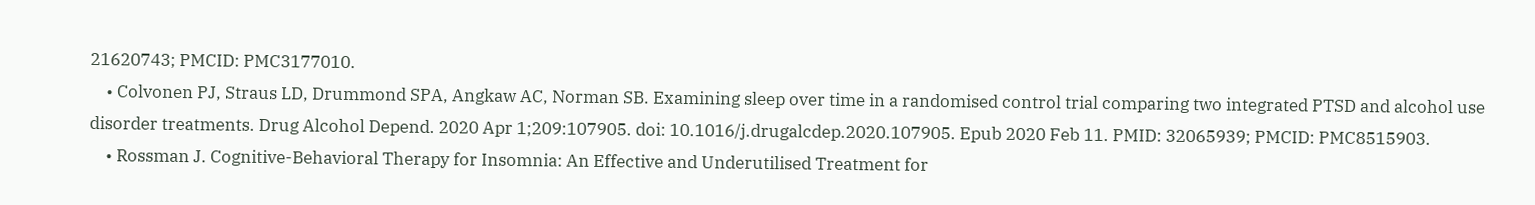21620743; PMCID: PMC3177010.
    • Colvonen PJ, Straus LD, Drummond SPA, Angkaw AC, Norman SB. Examining sleep over time in a randomised control trial comparing two integrated PTSD and alcohol use disorder treatments. Drug Alcohol Depend. 2020 Apr 1;209:107905. doi: 10.1016/j.drugalcdep.2020.107905. Epub 2020 Feb 11. PMID: 32065939; PMCID: PMC8515903.
    • Rossman J. Cognitive-Behavioral Therapy for Insomnia: An Effective and Underutilised Treatment for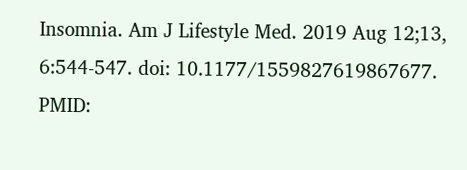Insomnia. Am J Lifestyle Med. 2019 Aug 12;13, 6:544-547. doi: 10.1177/1559827619867677. PMID: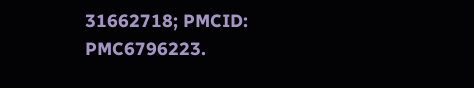31662718; PMCID: PMC6796223.